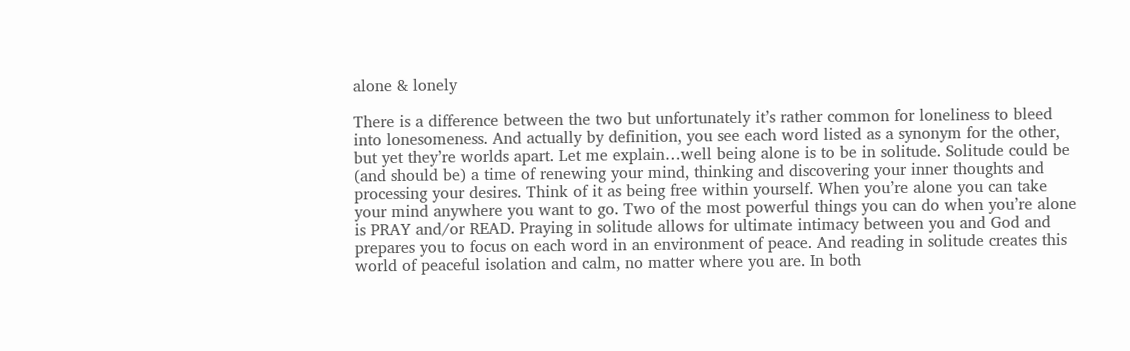alone & lonely

There is a difference between the two but unfortunately it’s rather common for loneliness to bleed into lonesomeness. And actually by definition, you see each word listed as a synonym for the other, but yet they’re worlds apart. Let me explain…well being alone is to be in solitude. Solitude could be (and should be) a time of renewing your mind, thinking and discovering your inner thoughts and processing your desires. Think of it as being free within yourself. When you’re alone you can take your mind anywhere you want to go. Two of the most powerful things you can do when you’re alone is PRAY and/or READ. Praying in solitude allows for ultimate intimacy between you and God and prepares you to focus on each word in an environment of peace. And reading in solitude creates this world of peaceful isolation and calm, no matter where you are. In both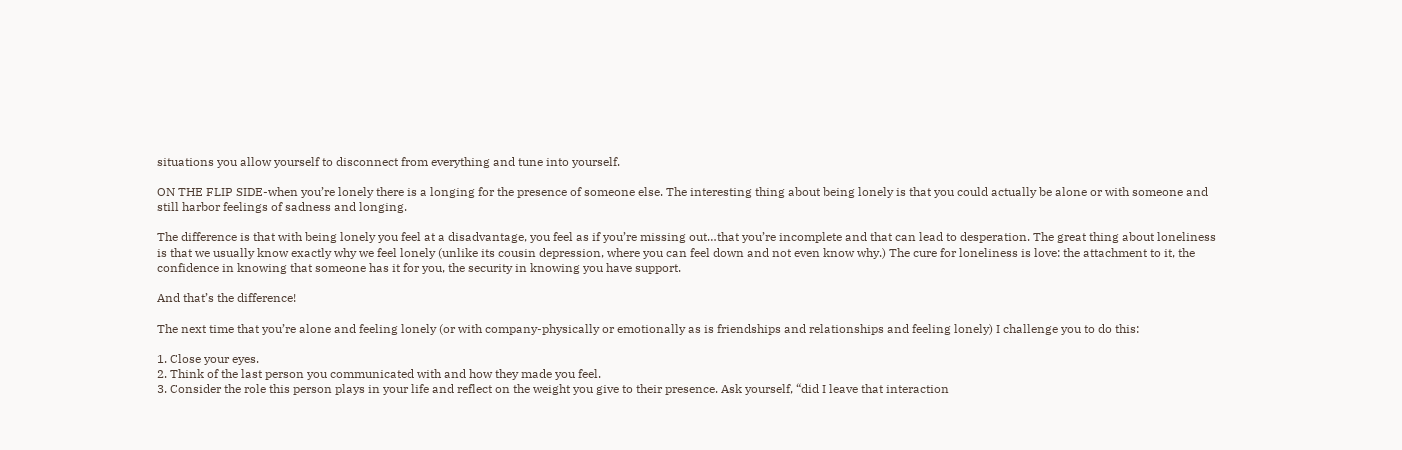situations you allow yourself to disconnect from everything and tune into yourself.

ON THE FLIP SIDE-when you’re lonely there is a longing for the presence of someone else. The interesting thing about being lonely is that you could actually be alone or with someone and still harbor feelings of sadness and longing.

The difference is that with being lonely you feel at a disadvantage, you feel as if you’re missing out…that you’re incomplete and that can lead to desperation. The great thing about loneliness is that we usually know exactly why we feel lonely (unlike its cousin depression, where you can feel down and not even know why.) The cure for loneliness is love: the attachment to it, the confidence in knowing that someone has it for you, the security in knowing you have support.

And that’s the difference!

The next time that you’re alone and feeling lonely (or with company-physically or emotionally as is friendships and relationships and feeling lonely) I challenge you to do this:

1. Close your eyes.
2. Think of the last person you communicated with and how they made you feel.
3. Consider the role this person plays in your life and reflect on the weight you give to their presence. Ask yourself, “did I leave that interaction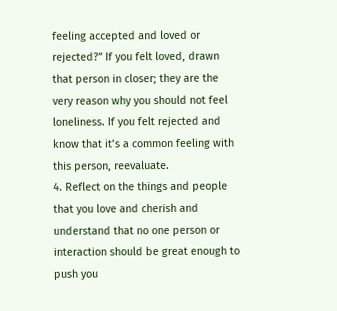feeling accepted and loved or rejected?” If you felt loved, drawn that person in closer; they are the very reason why you should not feel loneliness. If you felt rejected and know that it’s a common feeling with this person, reevaluate.
4. Reflect on the things and people that you love and cherish and understand that no one person or interaction should be great enough to push you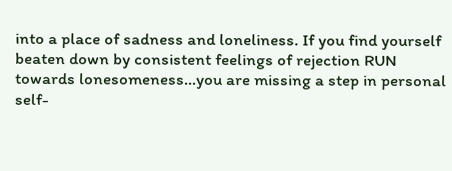into a place of sadness and loneliness. If you find yourself beaten down by consistent feelings of rejection RUN towards lonesomeness…you are missing a step in personal self-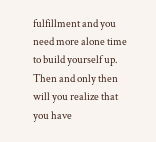fulfillment and you need more alone time to build yourself up.
Then and only then will you realize that you have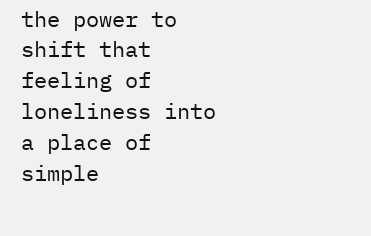the power to shift that feeling of loneliness into a place of simple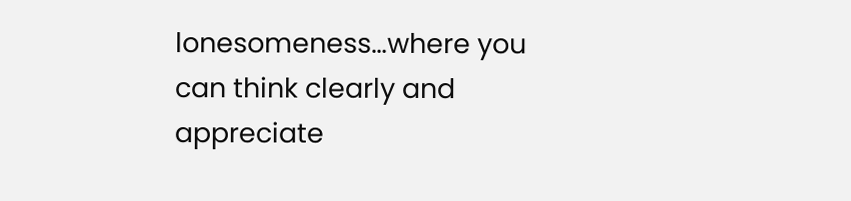lonesomeness…where you can think clearly and appreciate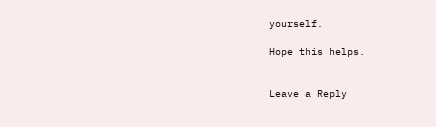yourself.

Hope this helps.


Leave a Reply